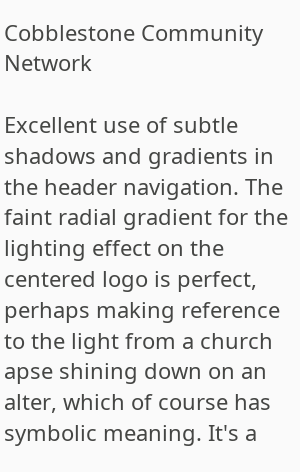Cobblestone Community Network

Excellent use of subtle shadows and gradients in the header navigation. The faint radial gradient for the lighting effect on the centered logo is perfect, perhaps making reference to the light from a church apse shining down on an alter, which of course has symbolic meaning. It's a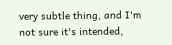very subtle thing, and I'm not sure it's intended,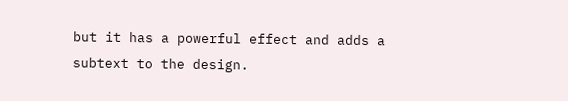but it has a powerful effect and adds a subtext to the design.